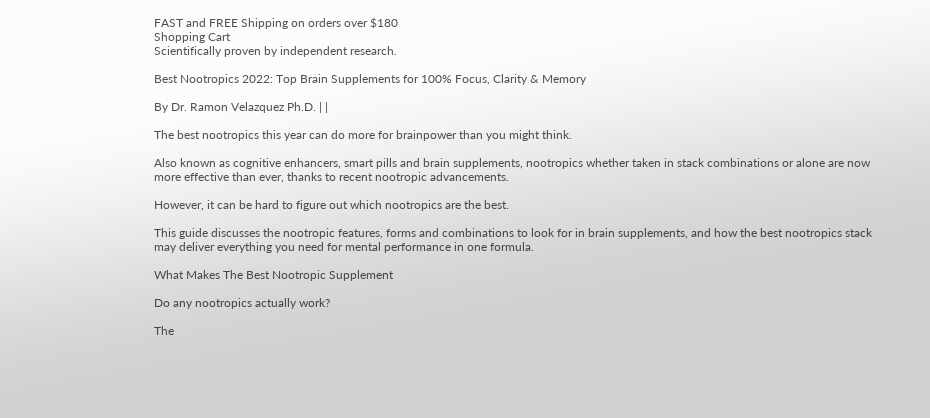FAST and FREE Shipping on orders over $180
Shopping Cart
Scientifically proven by independent research.

Best Nootropics 2022: Top Brain Supplements for 100% Focus, Clarity & Memory

By Dr. Ramon Velazquez Ph.D. | |

The best nootropics this year can do more for brainpower than you might think.

Also known as cognitive enhancers, smart pills and brain supplements, nootropics whether taken in stack combinations or alone are now more effective than ever, thanks to recent nootropic advancements.

However, it can be hard to figure out which nootropics are the best.

This guide discusses the nootropic features, forms and combinations to look for in brain supplements, and how the best nootropics stack may deliver everything you need for mental performance in one formula.

What Makes The Best Nootropic Supplement

Do any nootropics actually work?

The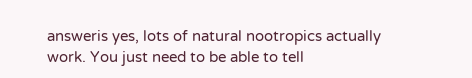answeris yes, lots of natural nootropics actually work. You just need to be able to tell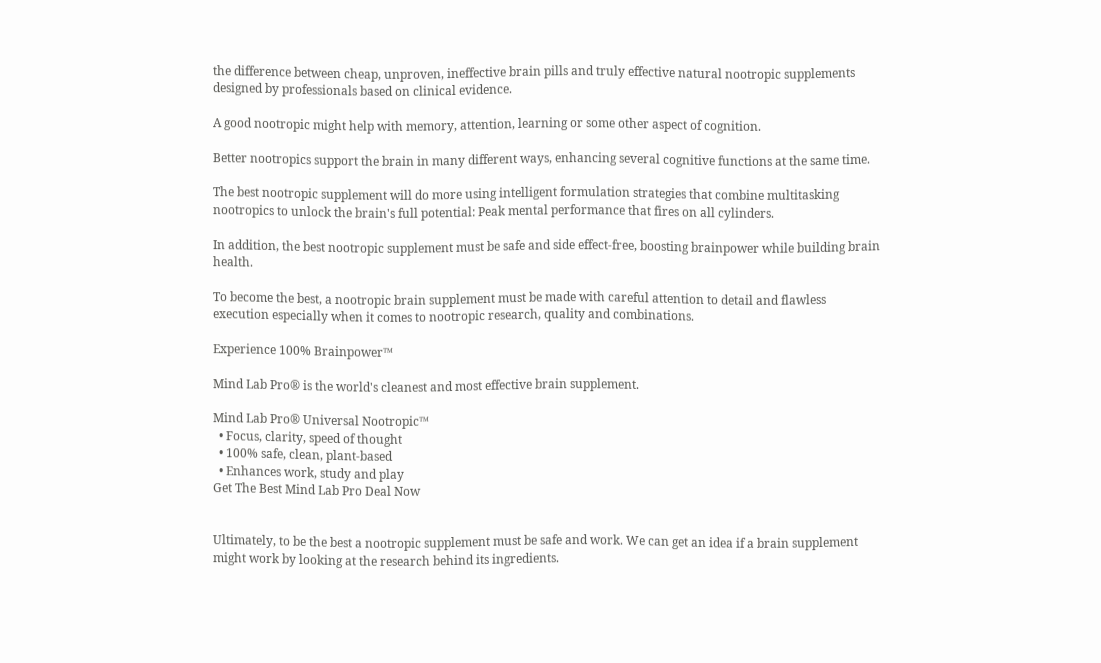the difference between cheap, unproven, ineffective brain pills and truly effective natural nootropic supplements designed by professionals based on clinical evidence.

A good nootropic might help with memory, attention, learning or some other aspect of cognition.

Better nootropics support the brain in many different ways, enhancing several cognitive functions at the same time.

The best nootropic supplement will do more using intelligent formulation strategies that combine multitasking nootropics to unlock the brain's full potential: Peak mental performance that fires on all cylinders.

In addition, the best nootropic supplement must be safe and side effect-free, boosting brainpower while building brain health.

To become the best, a nootropic brain supplement must be made with careful attention to detail and flawless execution especially when it comes to nootropic research, quality and combinations.

Experience 100% Brainpower™

Mind Lab Pro® is the world's cleanest and most effective brain supplement.

Mind Lab Pro® Universal Nootropic™
  • Focus, clarity, speed of thought
  • 100% safe, clean, plant-based
  • Enhances work, study and play
Get The Best Mind Lab Pro Deal Now


Ultimately, to be the best a nootropic supplement must be safe and work. We can get an idea if a brain supplement might work by looking at the research behind its ingredients.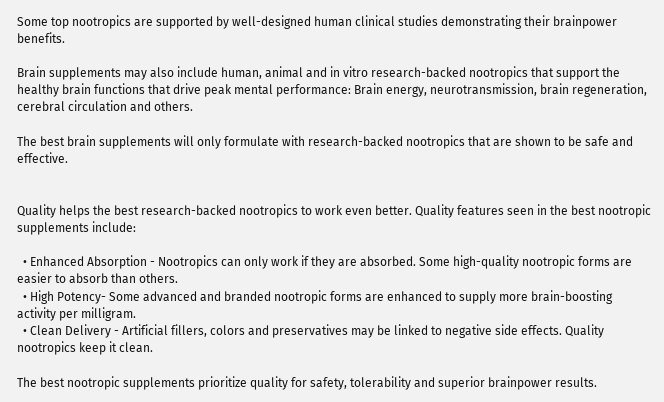Some top nootropics are supported by well-designed human clinical studies demonstrating their brainpower benefits.

Brain supplements may also include human, animal and in vitro research-backed nootropics that support the healthy brain functions that drive peak mental performance: Brain energy, neurotransmission, brain regeneration, cerebral circulation and others.

The best brain supplements will only formulate with research-backed nootropics that are shown to be safe and effective.


Quality helps the best research-backed nootropics to work even better. Quality features seen in the best nootropic supplements include:

  • Enhanced Absorption - Nootropics can only work if they are absorbed. Some high-quality nootropic forms are easier to absorb than others.
  • High Potency- Some advanced and branded nootropic forms are enhanced to supply more brain-boosting activity per milligram.
  • Clean Delivery - Artificial fillers, colors and preservatives may be linked to negative side effects. Quality nootropics keep it clean.

The best nootropic supplements prioritize quality for safety, tolerability and superior brainpower results.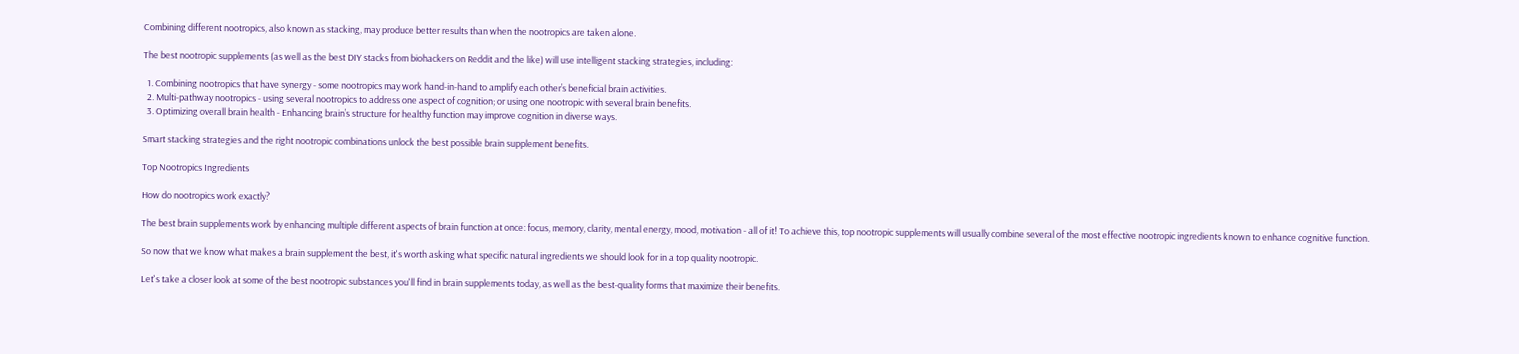Combining different nootropics, also known as stacking, may produce better results than when the nootropics are taken alone.

The best nootropic supplements (as well as the best DIY stacks from biohackers on Reddit and the like) will use intelligent stacking strategies, including:

  1. Combining nootropics that have synergy - some nootropics may work hand-in-hand to amplify each other’s beneficial brain activities.
  2. Multi-pathway nootropics - using several nootropics to address one aspect of cognition; or using one nootropic with several brain benefits.
  3. Optimizing overall brain health - Enhancing brain’s structure for healthy function may improve cognition in diverse ways.

Smart stacking strategies and the right nootropic combinations unlock the best possible brain supplement benefits.

Top Nootropics Ingredients

How do nootropics work exactly?

The best brain supplements work by enhancing multiple different aspects of brain function at once: focus, memory, clarity, mental energy, mood, motivation - all of it! To achieve this, top nootropic supplements will usually combine several of the most effective nootropic ingredients known to enhance cognitive function.

So now that we know what makes a brain supplement the best, it's worth asking what specific natural ingredients we should look for in a top quality nootropic.

Let's take a closer look at some of the best nootropic substances you'll find in brain supplements today, as well as the best-quality forms that maximize their benefits.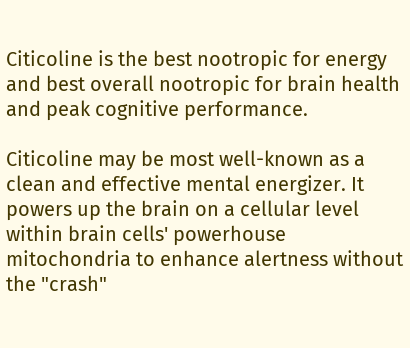Citicoline is the best nootropic for energy and best overall nootropic for brain health and peak cognitive performance.

Citicoline may be most well-known as a clean and effective mental energizer. It powers up the brain on a cellular level within brain cells' powerhouse mitochondria to enhance alertness without the "crash"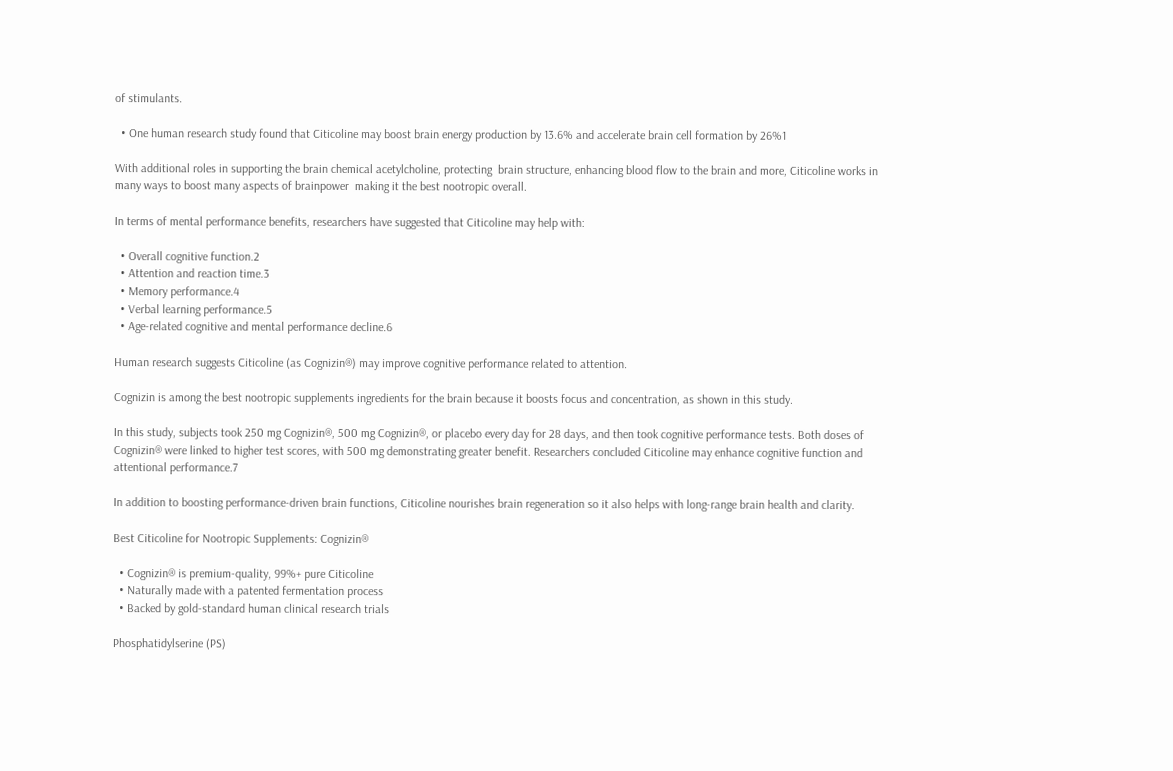of stimulants.

  • One human research study found that Citicoline may boost brain energy production by 13.6% and accelerate brain cell formation by 26%1

With additional roles in supporting the brain chemical acetylcholine, protecting  brain structure, enhancing blood flow to the brain and more, Citicoline works in many ways to boost many aspects of brainpower  making it the best nootropic overall.

In terms of mental performance benefits, researchers have suggested that Citicoline may help with:

  • Overall cognitive function.2
  • Attention and reaction time.3
  • Memory performance.4
  • Verbal learning performance.5
  • Age-related cognitive and mental performance decline.6

Human research suggests Citicoline (as Cognizin®) may improve cognitive performance related to attention.

Cognizin is among the best nootropic supplements ingredients for the brain because it boosts focus and concentration, as shown in this study.

In this study, subjects took 250 mg Cognizin®, 500 mg Cognizin®, or placebo every day for 28 days, and then took cognitive performance tests. Both doses of Cognizin® were linked to higher test scores, with 500 mg demonstrating greater benefit. Researchers concluded Citicoline may enhance cognitive function and attentional performance.7

In addition to boosting performance-driven brain functions, Citicoline nourishes brain regeneration so it also helps with long-range brain health and clarity.

Best Citicoline for Nootropic Supplements: Cognizin®

  • Cognizin® is premium-quality, 99%+ pure Citicoline
  • Naturally made with a patented fermentation process
  • Backed by gold-standard human clinical research trials

Phosphatidylserine (PS)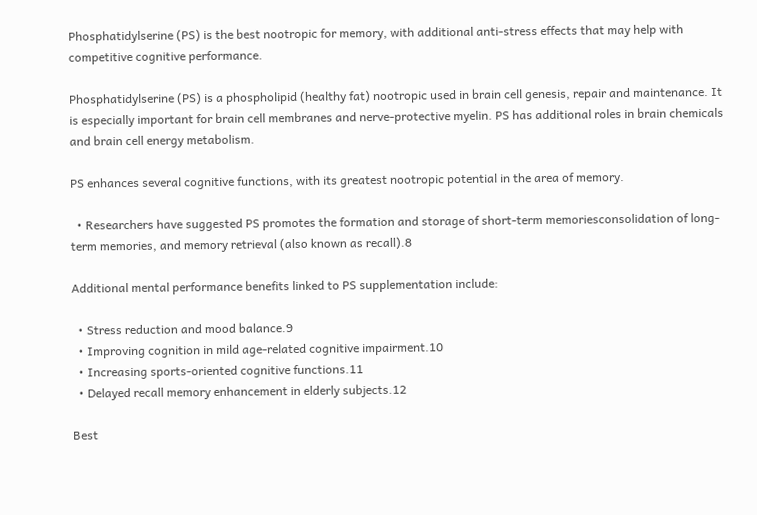Phosphatidylserine (PS) is the best nootropic for memory, with additional anti-stress effects that may help with competitive cognitive performance.

Phosphatidylserine (PS) is a phospholipid (healthy fat) nootropic used in brain cell genesis, repair and maintenance. It is especially important for brain cell membranes and nerve-protective myelin. PS has additional roles in brain chemicals and brain cell energy metabolism.

PS enhances several cognitive functions, with its greatest nootropic potential in the area of memory.

  • Researchers have suggested PS promotes the formation and storage of short-term memoriesconsolidation of long-term memories, and memory retrieval (also known as recall).8

Additional mental performance benefits linked to PS supplementation include:

  • Stress reduction and mood balance.9
  • Improving cognition in mild age-related cognitive impairment.10
  • Increasing sports-oriented cognitive functions.11
  • Delayed recall memory enhancement in elderly subjects.12

Best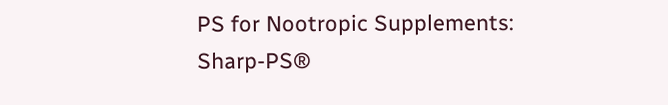PS for Nootropic Supplements: Sharp-PS®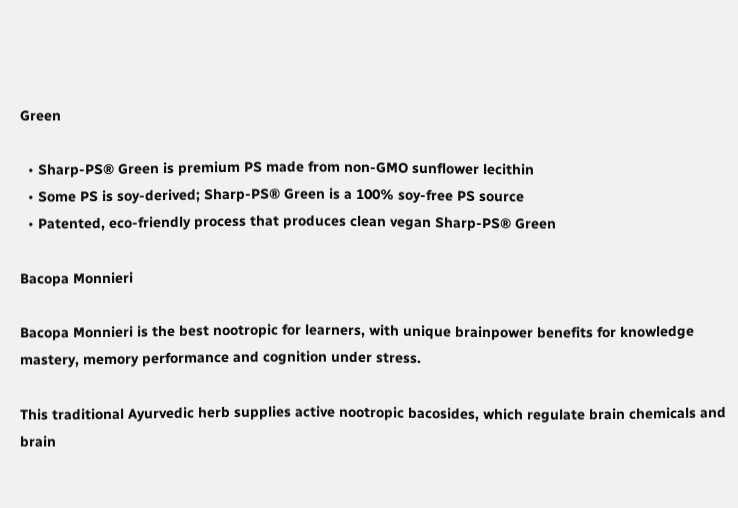Green

  • Sharp-PS® Green is premium PS made from non-GMO sunflower lecithin
  • Some PS is soy-derived; Sharp-PS® Green is a 100% soy-free PS source
  • Patented, eco-friendly process that produces clean vegan Sharp-PS® Green

Bacopa Monnieri

Bacopa Monnieri is the best nootropic for learners, with unique brainpower benefits for knowledge mastery, memory performance and cognition under stress.

This traditional Ayurvedic herb supplies active nootropic bacosides, which regulate brain chemicals and brain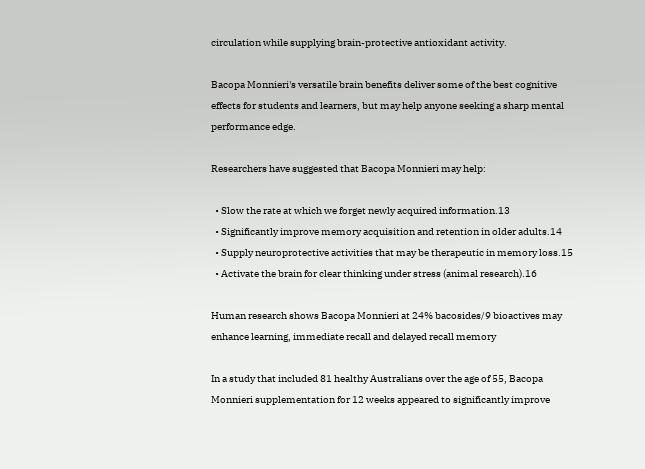circulation while supplying brain-protective antioxidant activity.

Bacopa Monnieri's versatile brain benefits deliver some of the best cognitive effects for students and learners, but may help anyone seeking a sharp mental performance edge.

Researchers have suggested that Bacopa Monnieri may help:

  • Slow the rate at which we forget newly acquired information.13
  • Significantly improve memory acquisition and retention in older adults.14
  • Supply neuroprotective activities that may be therapeutic in memory loss.15
  • Activate the brain for clear thinking under stress (animal research).16

Human research shows Bacopa Monnieri at 24% bacosides/9 bioactives may enhance learning, immediate recall and delayed recall memory

In a study that included 81 healthy Australians over the age of 55, Bacopa Monnieri supplementation for 12 weeks appeared to significantly improve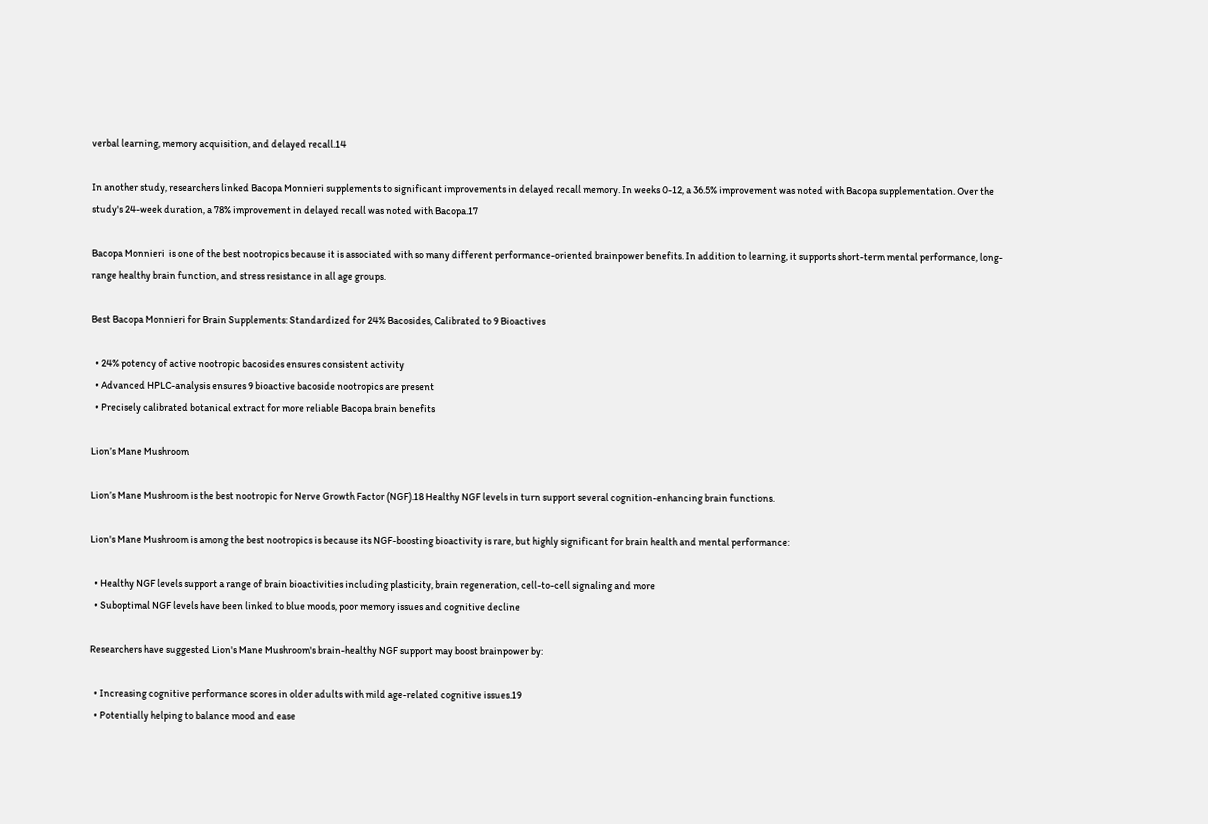verbal learning, memory acquisition, and delayed recall.14

In another study, researchers linked Bacopa Monnieri supplements to significant improvements in delayed recall memory. In weeks 0-12, a 36.5% improvement was noted with Bacopa supplementation. Over the study's 24-week duration, a 78% improvement in delayed recall was noted with Bacopa.17

Bacopa Monnieri  is one of the best nootropics because it is associated with so many different performance-oriented brainpower benefits. In addition to learning, it supports short-term mental performance, long-range healthy brain function, and stress resistance in all age groups.

Best Bacopa Monnieri for Brain Supplements: Standardized for 24% Bacosides, Calibrated to 9 Bioactives

  • 24% potency of active nootropic bacosides ensures consistent activity
  • Advanced HPLC-analysis ensures 9 bioactive bacoside nootropics are present
  • Precisely calibrated botanical extract for more reliable Bacopa brain benefits

Lion’s Mane Mushroom

Lion’s Mane Mushroom is the best nootropic for Nerve Growth Factor (NGF).18 Healthy NGF levels in turn support several cognition-enhancing brain functions.

Lion's Mane Mushroom is among the best nootropics is because its NGF-boosting bioactivity is rare, but highly significant for brain health and mental performance:

  • Healthy NGF levels support a range of brain bioactivities including plasticity, brain regeneration, cell-to-cell signaling and more
  • Suboptimal NGF levels have been linked to blue moods, poor memory issues and cognitive decline

Researchers have suggested Lion's Mane Mushroom's brain-healthy NGF support may boost brainpower by:

  • Increasing cognitive performance scores in older adults with mild age-related cognitive issues.19
  • Potentially helping to balance mood and ease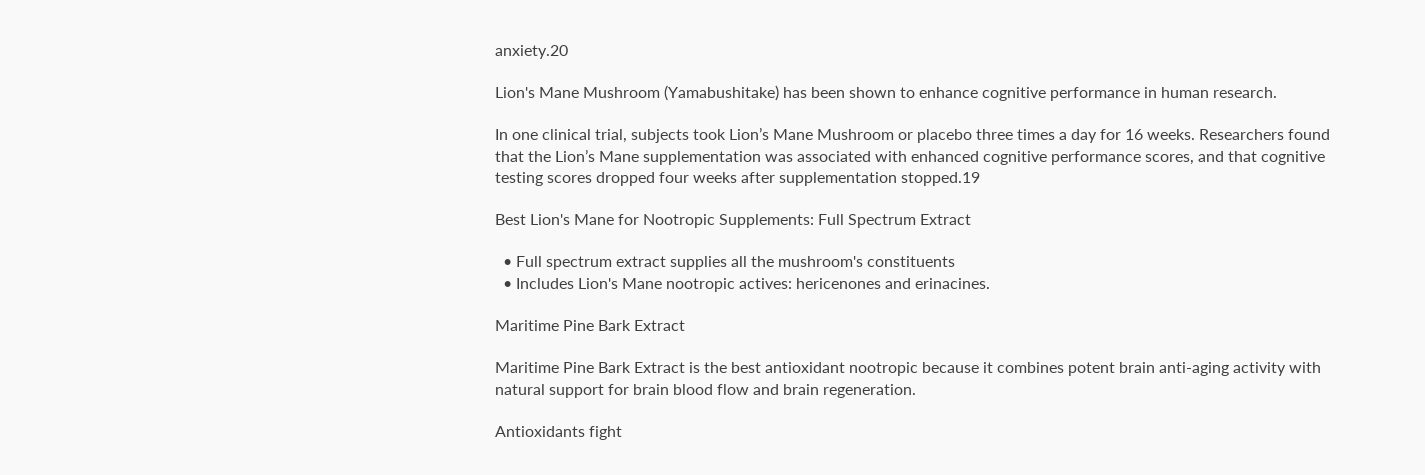anxiety.20

Lion's Mane Mushroom (Yamabushitake) has been shown to enhance cognitive performance in human research.

In one clinical trial, subjects took Lion’s Mane Mushroom or placebo three times a day for 16 weeks. Researchers found that the Lion’s Mane supplementation was associated with enhanced cognitive performance scores, and that cognitive testing scores dropped four weeks after supplementation stopped.19

Best Lion's Mane for Nootropic Supplements: Full Spectrum Extract

  • Full spectrum extract supplies all the mushroom's constituents
  • Includes Lion's Mane nootropic actives: hericenones and erinacines.

Maritime Pine Bark Extract

Maritime Pine Bark Extract is the best antioxidant nootropic because it combines potent brain anti-aging activity with natural support for brain blood flow and brain regeneration.

Antioxidants fight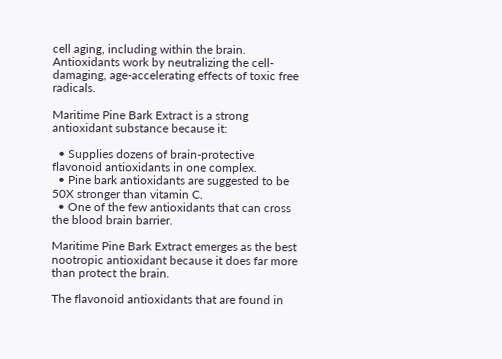cell aging, including within the brain. Antioxidants work by neutralizing the cell-damaging, age-accelerating effects of toxic free radicals.

Maritime Pine Bark Extract is a strong antioxidant substance because it:

  • Supplies dozens of brain-protective flavonoid antioxidants in one complex.
  • Pine bark antioxidants are suggested to be 50X stronger than vitamin C.
  • One of the few antioxidants that can cross the blood brain barrier.

Maritime Pine Bark Extract emerges as the best nootropic antioxidant because it does far more than protect the brain.

The flavonoid antioxidants that are found in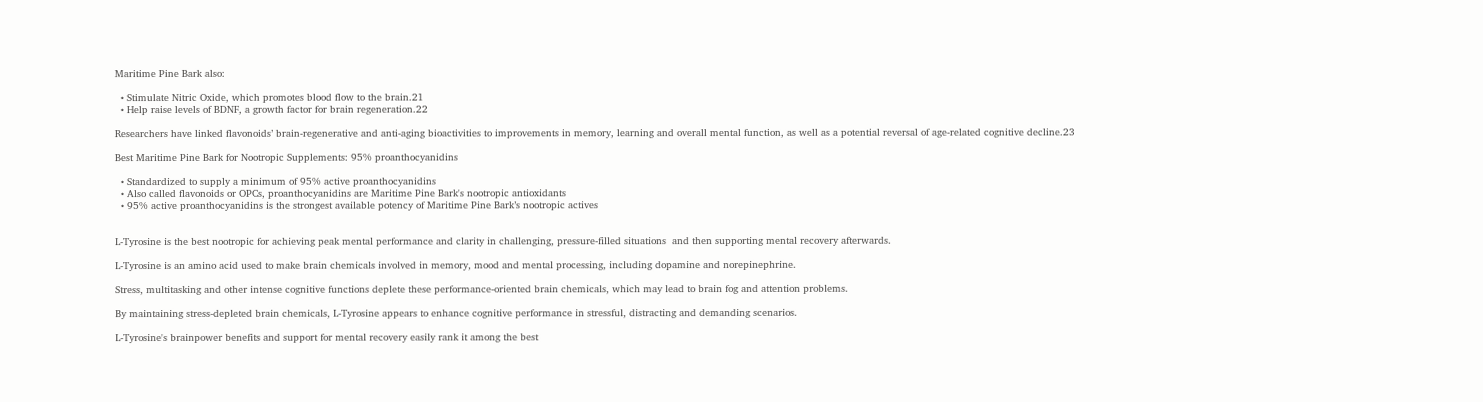Maritime Pine Bark also:

  • Stimulate Nitric Oxide, which promotes blood flow to the brain.21
  • Help raise levels of BDNF, a growth factor for brain regeneration.22

Researchers have linked flavonoids’ brain-regenerative and anti-aging bioactivities to improvements in memory, learning and overall mental function, as well as a potential reversal of age-related cognitive decline.23

Best Maritime Pine Bark for Nootropic Supplements: 95% proanthocyanidins

  • Standardized to supply a minimum of 95% active proanthocyanidins
  • Also called flavonoids or OPCs, proanthocyanidins are Maritime Pine Bark's nootropic antioxidants
  • 95% active proanthocyanidins is the strongest available potency of Maritime Pine Bark’s nootropic actives


L-Tyrosine is the best nootropic for achieving peak mental performance and clarity in challenging, pressure-filled situations  and then supporting mental recovery afterwards.

L-Tyrosine is an amino acid used to make brain chemicals involved in memory, mood and mental processing, including dopamine and norepinephrine.

Stress, multitasking and other intense cognitive functions deplete these performance-oriented brain chemicals, which may lead to brain fog and attention problems.

By maintaining stress-depleted brain chemicals, L-Tyrosine appears to enhance cognitive performance in stressful, distracting and demanding scenarios.

L-Tyrosine's brainpower benefits and support for mental recovery easily rank it among the best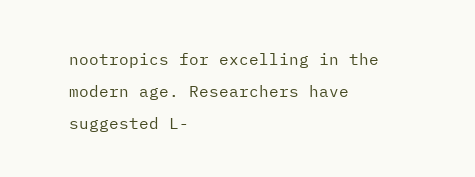nootropics for excelling in the modern age. Researchers have suggested L-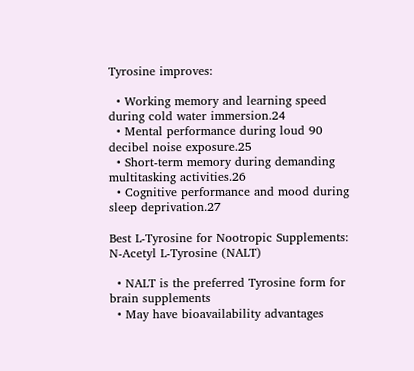Tyrosine improves:

  • Working memory and learning speed during cold water immersion.24
  • Mental performance during loud 90 decibel noise exposure.25
  • Short-term memory during demanding multitasking activities.26
  • Cognitive performance and mood during sleep deprivation.27

Best L-Tyrosine for Nootropic Supplements: N-Acetyl L-Tyrosine (NALT)

  • NALT is the preferred Tyrosine form for brain supplements
  • May have bioavailability advantages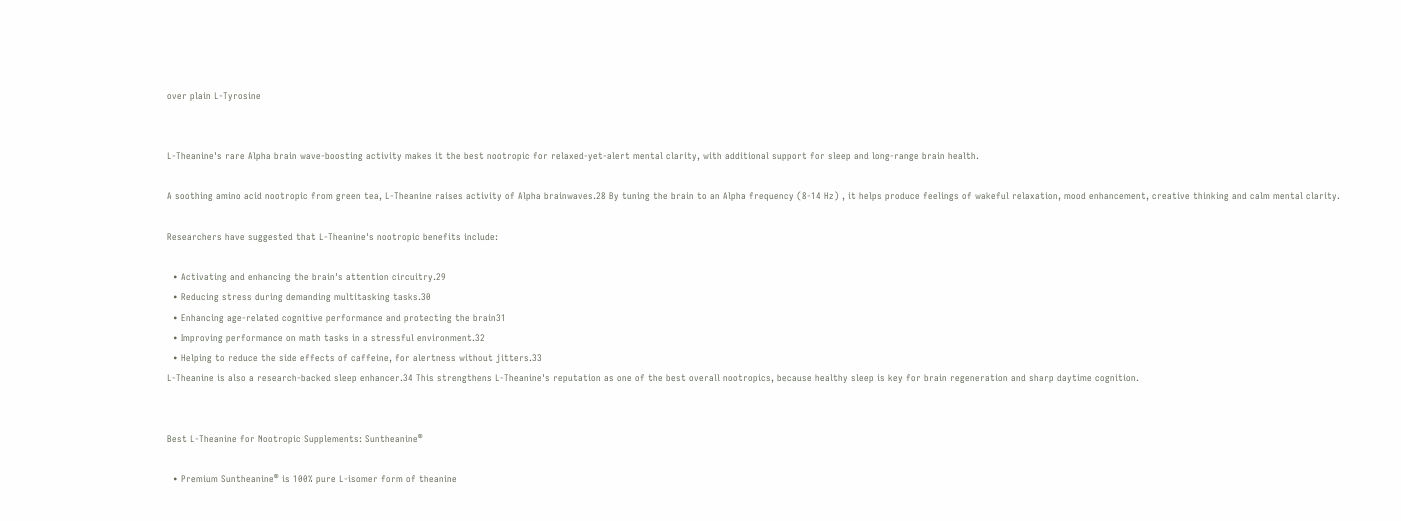over plain L-Tyrosine


L-Theanine's rare Alpha brain wave-boosting activity makes it the best nootropic for relaxed-yet-alert mental clarity, with additional support for sleep and long-range brain health.

A soothing amino acid nootropic from green tea, L-Theanine raises activity of Alpha brainwaves.28 By tuning the brain to an Alpha frequency (8-14 Hz) , it helps produce feelings of wakeful relaxation, mood enhancement, creative thinking and calm mental clarity.

Researchers have suggested that L-Theanine's nootropic benefits include:

  • Activating and enhancing the brain's attention circuitry.29
  • Reducing stress during demanding multitasking tasks.30
  • Enhancing age-related cognitive performance and protecting the brain31
  • Improving performance on math tasks in a stressful environment.32
  • Helping to reduce the side effects of caffeine, for alertness without jitters.33
L-Theanine is also a research-backed sleep enhancer.34 This strengthens L-Theanine's reputation as one of the best overall nootropics, because healthy sleep is key for brain regeneration and sharp daytime cognition.


Best L-Theanine for Nootropic Supplements: Suntheanine®

  • Premium Suntheanine® is 100% pure L-isomer form of theanine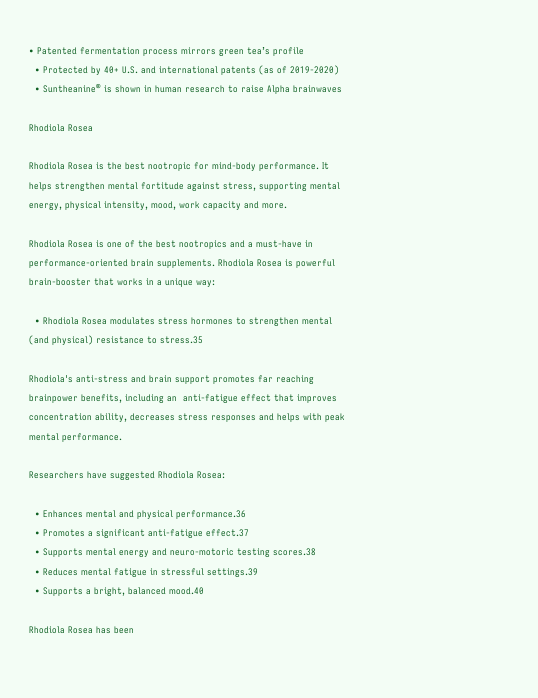• Patented fermentation process mirrors green tea’s profile
  • Protected by 40+ U.S. and international patents (as of 2019-2020)
  • Suntheanine® is shown in human research to raise Alpha brainwaves

Rhodiola Rosea

Rhodiola Rosea is the best nootropic for mind-body performance. It helps strengthen mental fortitude against stress, supporting mental energy, physical intensity, mood, work capacity and more.

Rhodiola Rosea is one of the best nootropics and a must-have in performance-oriented brain supplements. Rhodiola Rosea is powerful brain-booster that works in a unique way:

  • Rhodiola Rosea modulates stress hormones to strengthen mental (and physical) resistance to stress.35

Rhodiola's anti-stress and brain support promotes far reaching brainpower benefits, including an  anti-fatigue effect that improves concentration ability, decreases stress responses and helps with peak mental performance.

Researchers have suggested Rhodiola Rosea:

  • Enhances mental and physical performance.36
  • Promotes a significant anti-fatigue effect.37
  • Supports mental energy and neuro-motoric testing scores.38
  • Reduces mental fatigue in stressful settings.39
  • Supports a bright, balanced mood.40

Rhodiola Rosea has been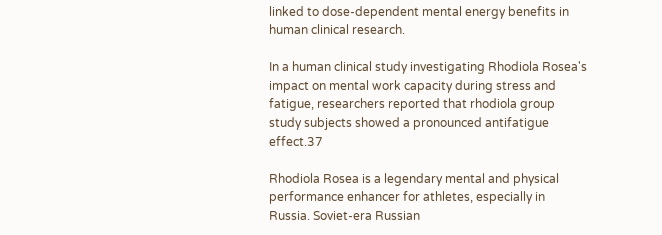linked to dose-dependent mental energy benefits in human clinical research.

In a human clinical study investigating Rhodiola Rosea's impact on mental work capacity during stress and fatigue, researchers reported that rhodiola group study subjects showed a pronounced antifatigue effect.37

Rhodiola Rosea is a legendary mental and physical performance enhancer for athletes, especially in Russia. Soviet-era Russian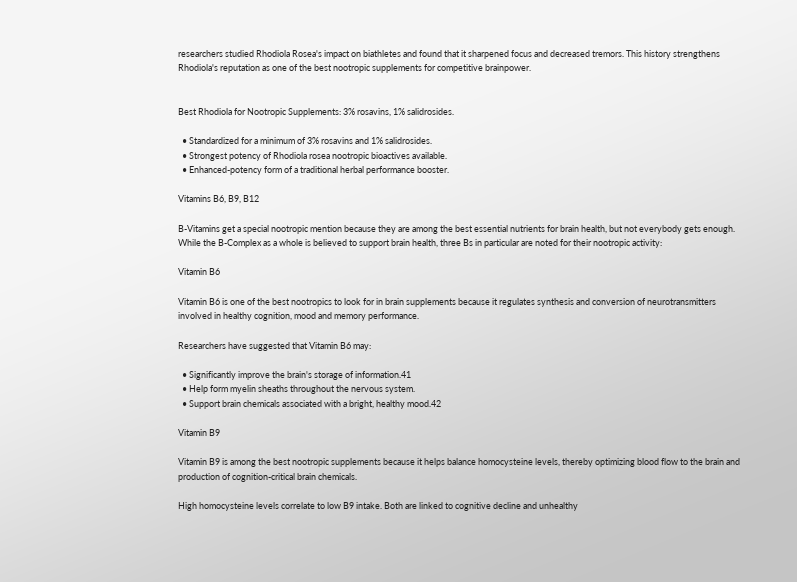researchers studied Rhodiola Rosea's impact on biathletes and found that it sharpened focus and decreased tremors. This history strengthens Rhodiola's reputation as one of the best nootropic supplements for competitive brainpower.


Best Rhodiola for Nootropic Supplements: 3% rosavins, 1% salidrosides.

  • Standardized for a minimum of 3% rosavins and 1% salidrosides.
  • Strongest potency of Rhodiola rosea nootropic bioactives available.
  • Enhanced-potency form of a traditional herbal performance booster.

Vitamins B6, B9, B12

B-Vitamins get a special nootropic mention because they are among the best essential nutrients for brain health, but not everybody gets enough. While the B-Complex as a whole is believed to support brain health, three Bs in particular are noted for their nootropic activity:

Vitamin B6

Vitamin B6 is one of the best nootropics to look for in brain supplements because it regulates synthesis and conversion of neurotransmitters involved in healthy cognition, mood and memory performance.

Researchers have suggested that Vitamin B6 may:

  • Significantly improve the brain's storage of information.41
  • Help form myelin sheaths throughout the nervous system.
  • Support brain chemicals associated with a bright, healthy mood.42

Vitamin B9

Vitamin B9 is among the best nootropic supplements because it helps balance homocysteine levels, thereby optimizing blood flow to the brain and production of cognition-critical brain chemicals.

High homocysteine levels correlate to low B9 intake. Both are linked to cognitive decline and unhealthy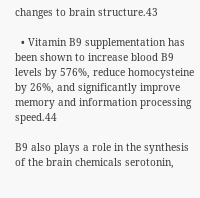changes to brain structure.43

  • Vitamin B9 supplementation has been shown to increase blood B9 levels by 576%, reduce homocysteine by 26%, and significantly improve memory and information processing speed.44

B9 also plays a role in the synthesis of the brain chemicals serotonin,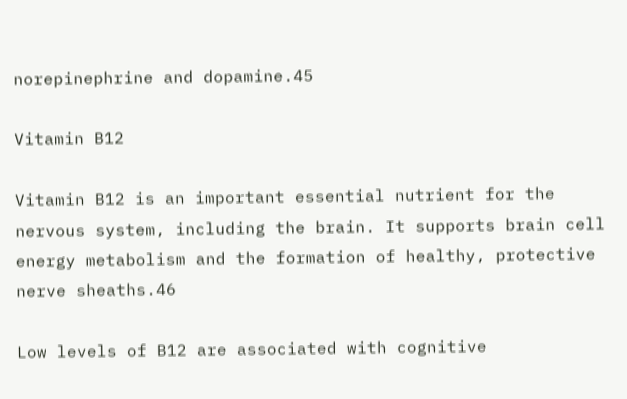norepinephrine and dopamine.45

Vitamin B12

Vitamin B12 is an important essential nutrient for the nervous system, including the brain. It supports brain cell energy metabolism and the formation of healthy, protective nerve sheaths.46

Low levels of B12 are associated with cognitive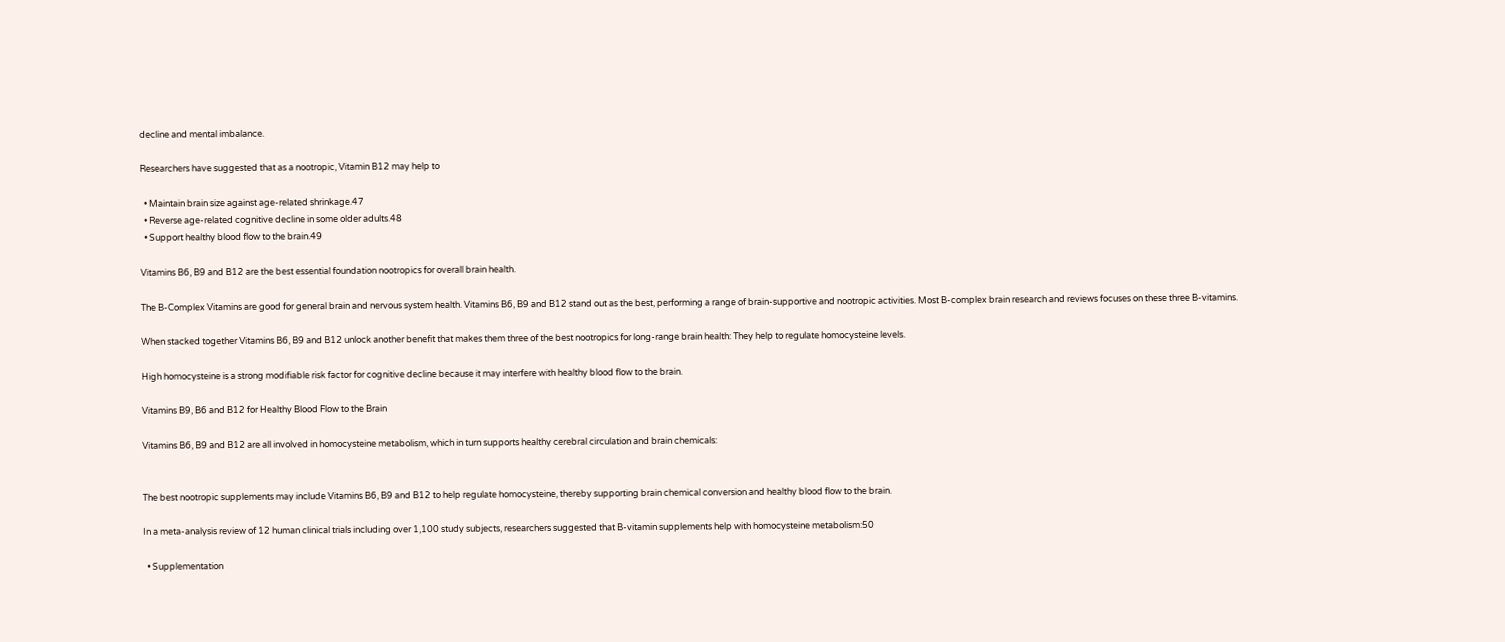decline and mental imbalance.

Researchers have suggested that as a nootropic, Vitamin B12 may help to

  • Maintain brain size against age-related shrinkage.47
  • Reverse age-related cognitive decline in some older adults.48
  • Support healthy blood flow to the brain.49

Vitamins B6, B9 and B12 are the best essential foundation nootropics for overall brain health.

The B-Complex Vitamins are good for general brain and nervous system health. Vitamins B6, B9 and B12 stand out as the best, performing a range of brain-supportive and nootropic activities. Most B-complex brain research and reviews focuses on these three B-vitamins.

When stacked together Vitamins B6, B9 and B12 unlock another benefit that makes them three of the best nootropics for long-range brain health: They help to regulate homocysteine levels.

High homocysteine is a strong modifiable risk factor for cognitive decline because it may interfere with healthy blood flow to the brain.

Vitamins B9, B6 and B12 for Healthy Blood Flow to the Brain

Vitamins B6, B9 and B12 are all involved in homocysteine metabolism, which in turn supports healthy cerebral circulation and brain chemicals:


The best nootropic supplements may include Vitamins B6, B9 and B12 to help regulate homocysteine, thereby supporting brain chemical conversion and healthy blood flow to the brain.

In a meta-analysis review of 12 human clinical trials including over 1,100 study subjects, researchers suggested that B-vitamin supplements help with homocysteine metabolism:50

  • Supplementation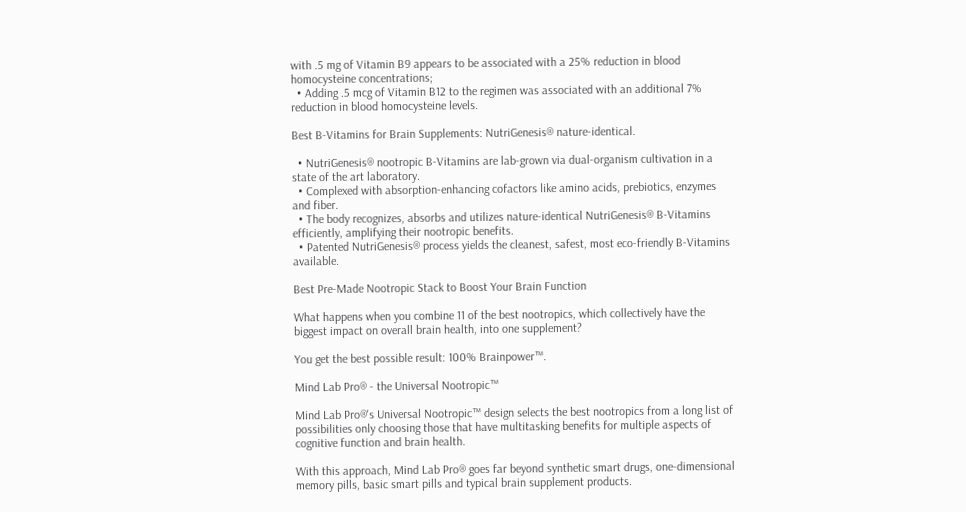with .5 mg of Vitamin B9 appears to be associated with a 25% reduction in blood homocysteine concentrations;
  • Adding .5 mcg of Vitamin B12 to the regimen was associated with an additional 7% reduction in blood homocysteine levels.

Best B-Vitamins for Brain Supplements: NutriGenesis® nature-identical.

  • NutriGenesis® nootropic B-Vitamins are lab-grown via dual-organism cultivation in a state of the art laboratory.
  • Complexed with absorption-enhancing cofactors like amino acids, prebiotics, enzymes and fiber.
  • The body recognizes, absorbs and utilizes nature-identical NutriGenesis® B-Vitamins efficiently, amplifying their nootropic benefits.
  • Patented NutriGenesis® process yields the cleanest, safest, most eco-friendly B-Vitamins available.

Best Pre-Made Nootropic Stack to Boost Your Brain Function

What happens when you combine 11 of the best nootropics, which collectively have the biggest impact on overall brain health, into one supplement?

You get the best possible result: 100% Brainpower™.

Mind Lab Pro® - the Universal Nootropic™

Mind Lab Pro®'s Universal Nootropic™ design selects the best nootropics from a long list of possibilities only choosing those that have multitasking benefits for multiple aspects of cognitive function and brain health.

With this approach, Mind Lab Pro® goes far beyond synthetic smart drugs, one-dimensional memory pills, basic smart pills and typical brain supplement products.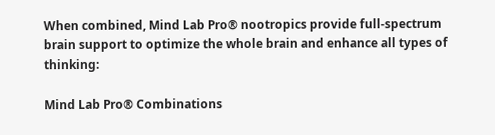When combined, Mind Lab Pro® nootropics provide full-spectrum brain support to optimize the whole brain and enhance all types of thinking:

Mind Lab Pro® Combinations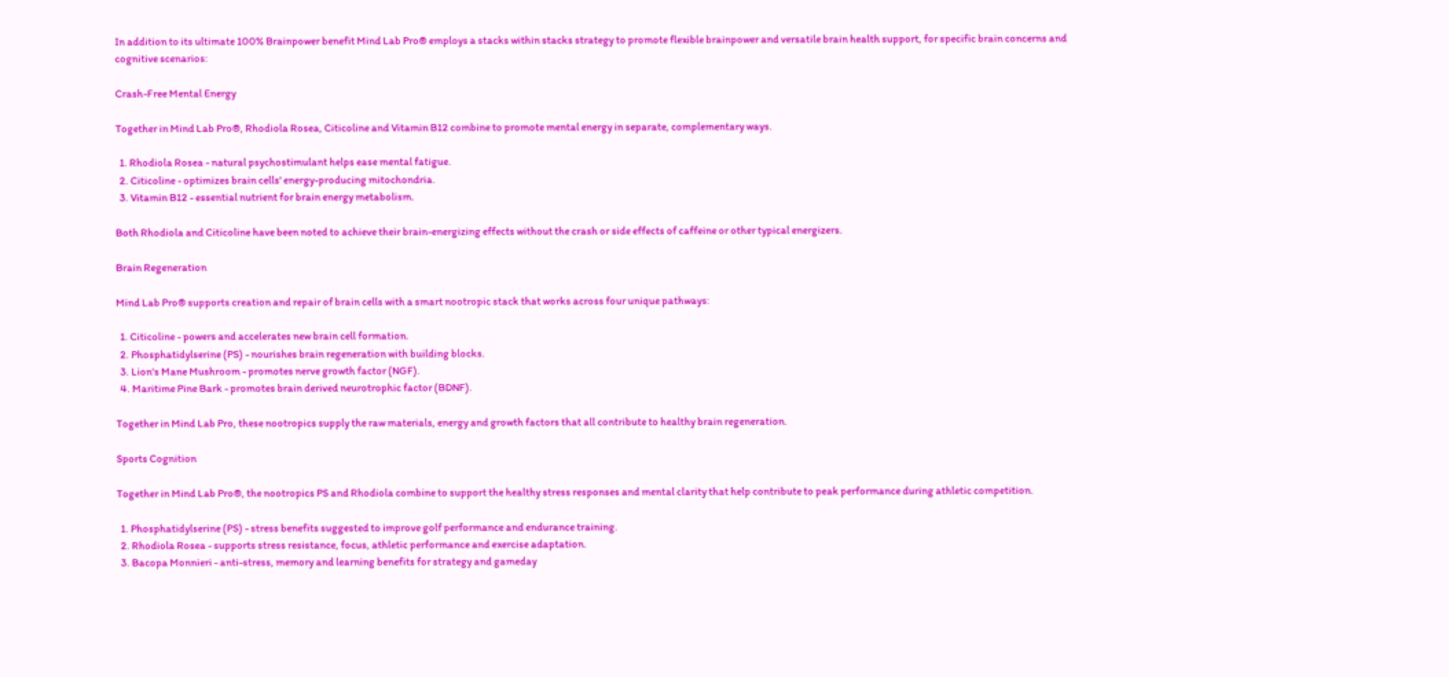In addition to its ultimate 100% Brainpower benefit Mind Lab Pro® employs a stacks within stacks strategy to promote flexible brainpower and versatile brain health support, for specific brain concerns and cognitive scenarios:

Crash-Free Mental Energy

Together in Mind Lab Pro®, Rhodiola Rosea, Citicoline and Vitamin B12 combine to promote mental energy in separate, complementary ways.

  1. Rhodiola Rosea - natural psychostimulant helps ease mental fatigue.
  2. Citicoline - optimizes brain cells' energy-producing mitochondria.
  3. Vitamin B12 - essential nutrient for brain energy metabolism.

Both Rhodiola and Citicoline have been noted to achieve their brain-energizing effects without the crash or side effects of caffeine or other typical energizers.

Brain Regeneration

Mind Lab Pro® supports creation and repair of brain cells with a smart nootropic stack that works across four unique pathways:

  1. Citicoline - powers and accelerates new brain cell formation.
  2. Phosphatidylserine (PS) - nourishes brain regeneration with building blocks.
  3. Lion's Mane Mushroom - promotes nerve growth factor (NGF).
  4. Maritime Pine Bark - promotes brain derived neurotrophic factor (BDNF).

Together in Mind Lab Pro, these nootropics supply the raw materials, energy and growth factors that all contribute to healthy brain regeneration.

Sports Cognition

Together in Mind Lab Pro®, the nootropics PS and Rhodiola combine to support the healthy stress responses and mental clarity that help contribute to peak performance during athletic competition.

  1. Phosphatidylserine (PS) - stress benefits suggested to improve golf performance and endurance training.
  2. Rhodiola Rosea - supports stress resistance, focus, athletic performance and exercise adaptation.
  3. Bacopa Monnieri - anti-stress, memory and learning benefits for strategy and gameday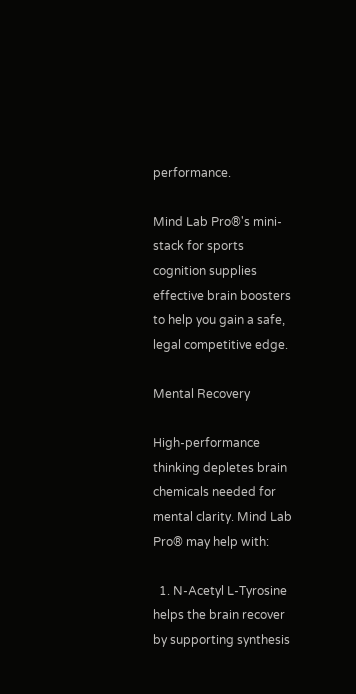performance.

Mind Lab Pro®'s mini-stack for sports cognition supplies effective brain boosters to help you gain a safe, legal competitive edge.

Mental Recovery

High-performance thinking depletes brain chemicals needed for mental clarity. Mind Lab Pro® may help with:

  1. N-Acetyl L-Tyrosine helps the brain recover by supporting synthesis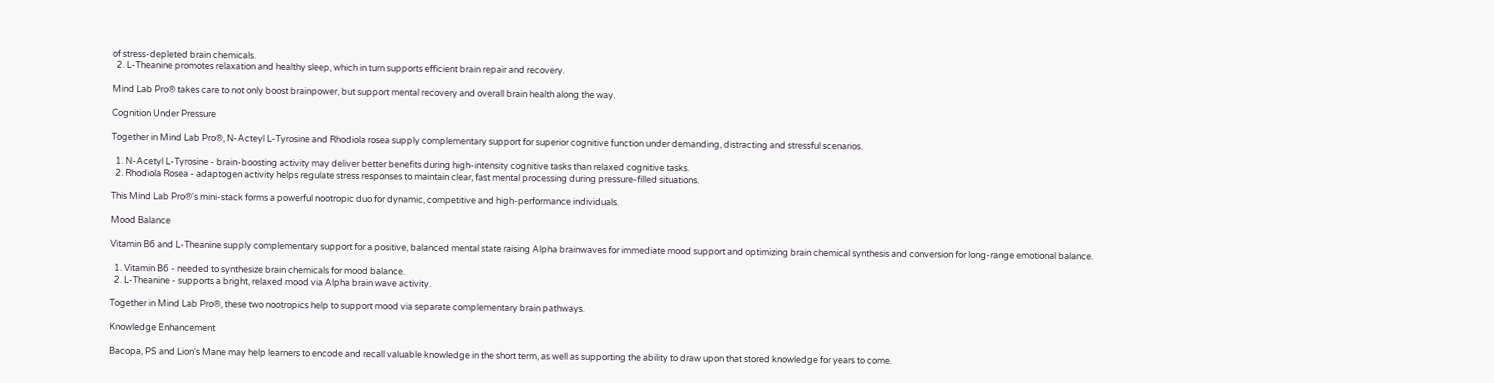of stress-depleted brain chemicals.
  2. L-Theanine promotes relaxation and healthy sleep, which in turn supports efficient brain repair and recovery.

Mind Lab Pro® takes care to not only boost brainpower, but support mental recovery and overall brain health along the way.

Cognition Under Pressure

Together in Mind Lab Pro®, N-Acteyl L-Tyrosine and Rhodiola rosea supply complementary support for superior cognitive function under demanding, distracting and stressful scenarios.

  1. N-Acetyl L-Tyrosine - brain-boosting activity may deliver better benefits during high-intensity cognitive tasks than relaxed cognitive tasks.
  2. Rhodiola Rosea - adaptogen activity helps regulate stress responses to maintain clear, fast mental processing during pressure-filled situations.

This Mind Lab Pro®'s mini-stack forms a powerful nootropic duo for dynamic, competitive and high-performance individuals.

Mood Balance

Vitamin B6 and L-Theanine supply complementary support for a positive, balanced mental state raising Alpha brainwaves for immediate mood support and optimizing brain chemical synthesis and conversion for long-range emotional balance.

  1. Vitamin B6 - needed to synthesize brain chemicals for mood balance.
  2. L-Theanine - supports a bright, relaxed mood via Alpha brain wave activity.

Together in Mind Lab Pro®, these two nootropics help to support mood via separate complementary brain pathways.

Knowledge Enhancement

Bacopa, PS and Lion's Mane may help learners to encode and recall valuable knowledge in the short term, as well as supporting the ability to draw upon that stored knowledge for years to come.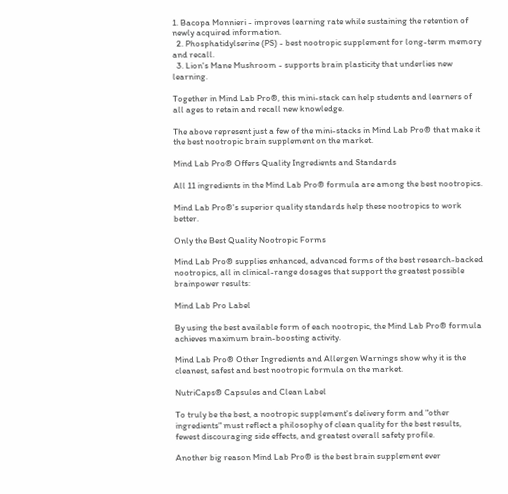1. Bacopa Monnieri - improves learning rate while sustaining the retention of newly acquired information.
  2. Phosphatidylserine (PS) - best nootropic supplement for long-term memory and recall.
  3. Lion's Mane Mushroom - supports brain plasticity that underlies new learning.

Together in Mind Lab Pro®, this mini-stack can help students and learners of all ages to retain and recall new knowledge.

The above represent just a few of the mini-stacks in Mind Lab Pro® that make it the best nootropic brain supplement on the market.

Mind Lab Pro® Offers Quality Ingredients and Standards

All 11 ingredients in the Mind Lab Pro® formula are among the best nootropics.

Mind Lab Pro®'s superior quality standards help these nootropics to work better.

Only the Best Quality Nootropic Forms

Mind Lab Pro® supplies enhanced, advanced forms of the best research-backed nootropics, all in clinical-range dosages that support the greatest possible brainpower results:

Mind Lab Pro Label

By using the best available form of each nootropic, the Mind Lab Pro® formula achieves maximum brain-boosting activity.

Mind Lab Pro® Other Ingredients and Allergen Warnings show why it is the cleanest, safest and best nootropic formula on the market.

NutriCaps® Capsules and Clean Label

To truly be the best, a nootropic supplement's delivery form and "other ingredients" must reflect a philosophy of clean quality for the best results, fewest discouraging side effects, and greatest overall safety profile.

Another big reason Mind Lab Pro® is the best brain supplement ever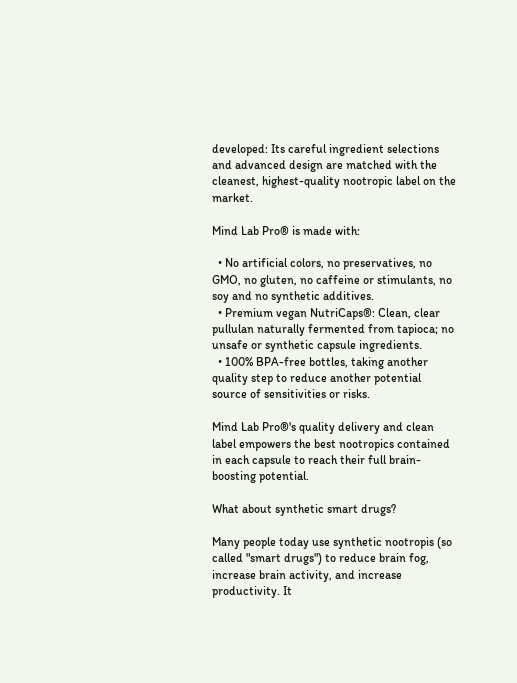developed: Its careful ingredient selections and advanced design are matched with the cleanest, highest-quality nootropic label on the market.

Mind Lab Pro® is made with:

  • No artificial colors, no preservatives, no GMO, no gluten, no caffeine or stimulants, no soy and no synthetic additives.
  • Premium vegan NutriCaps®: Clean, clear pullulan naturally fermented from tapioca; no unsafe or synthetic capsule ingredients.
  • 100% BPA-free bottles, taking another quality step to reduce another potential source of sensitivities or risks.

Mind Lab Pro®'s quality delivery and clean label empowers the best nootropics contained in each capsule to reach their full brain-boosting potential.

What about synthetic smart drugs?

Many people today use synthetic nootropis (so called "smart drugs") to reduce brain fog, increase brain activity, and increase productivity. It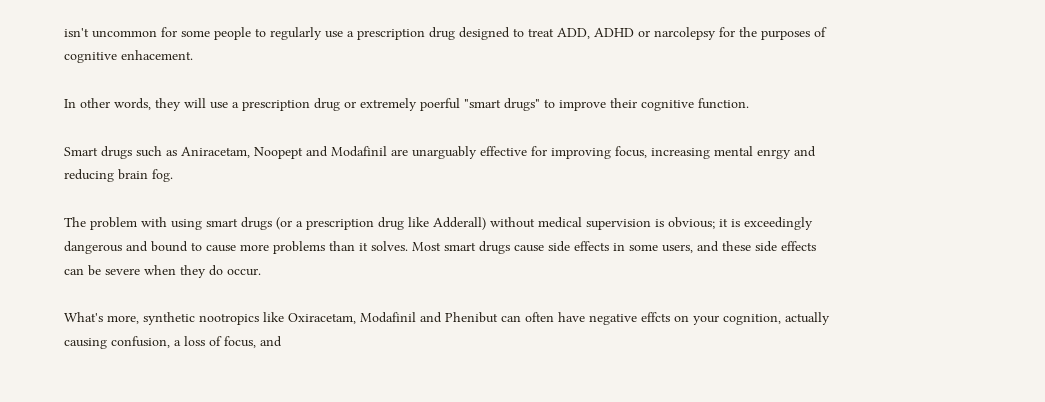isn't uncommon for some people to regularly use a prescription drug designed to treat ADD, ADHD or narcolepsy for the purposes of cognitive enhacement.

In other words, they will use a prescription drug or extremely poerful "smart drugs" to improve their cognitive function.

Smart drugs such as Aniracetam, Noopept and Modafinil are unarguably effective for improving focus, increasing mental enrgy and reducing brain fog.

The problem with using smart drugs (or a prescription drug like Adderall) without medical supervision is obvious; it is exceedingly dangerous and bound to cause more problems than it solves. Most smart drugs cause side effects in some users, and these side effects can be severe when they do occur.

What's more, synthetic nootropics like Oxiracetam, Modafinil and Phenibut can often have negative effcts on your cognition, actually causing confusion, a loss of focus, and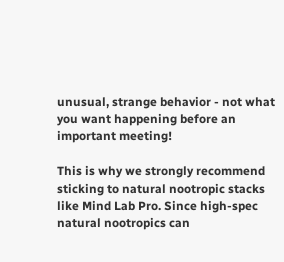unusual, strange behavior - not what you want happening before an important meeting!

This is why we strongly recommend sticking to natural nootropic stacks like Mind Lab Pro. Since high-spec natural nootropics can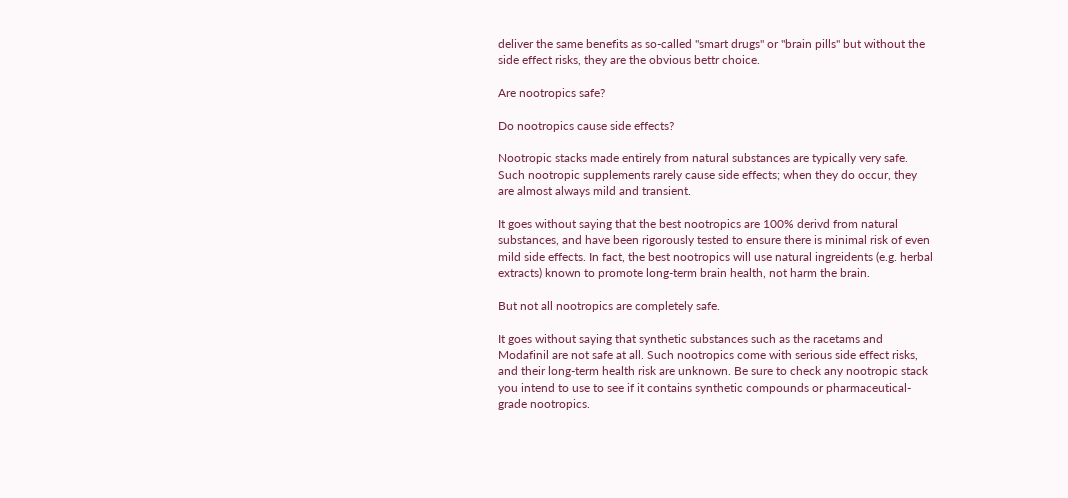deliver the same benefits as so-called "smart drugs" or "brain pills" but without the side effect risks, they are the obvious bettr choice.

Are nootropics safe?

Do nootropics cause side effects?

Nootropic stacks made entirely from natural substances are typically very safe. Such nootropic supplements rarely cause side effects; when they do occur, they are almost always mild and transient.

It goes without saying that the best nootropics are 100% derivd from natural substances, and have been rigorously tested to ensure there is minimal risk of even mild side effects. In fact, the best nootropics will use natural ingreidents (e.g. herbal extracts) known to promote long-term brain health, not harm the brain.

But not all nootropics are completely safe.

It goes without saying that synthetic substances such as the racetams and Modafinil are not safe at all. Such nootropics come with serious side effect risks, and their long-term health risk are unknown. Be sure to check any nootropic stack you intend to use to see if it contains synthetic compounds or pharmaceutical-grade nootropics.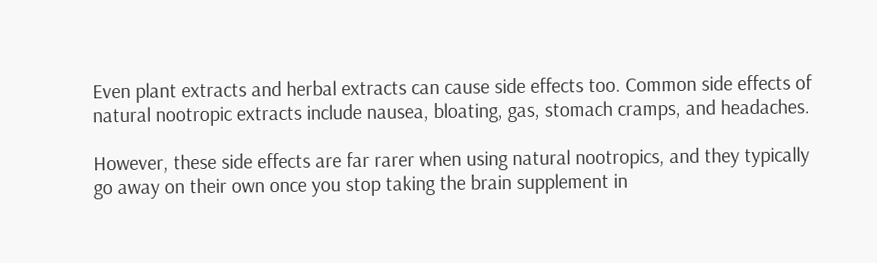Even plant extracts and herbal extracts can cause side effects too. Common side effects of natural nootropic extracts include nausea, bloating, gas, stomach cramps, and headaches.

However, these side effects are far rarer when using natural nootropics, and they typically go away on their own once you stop taking the brain supplement in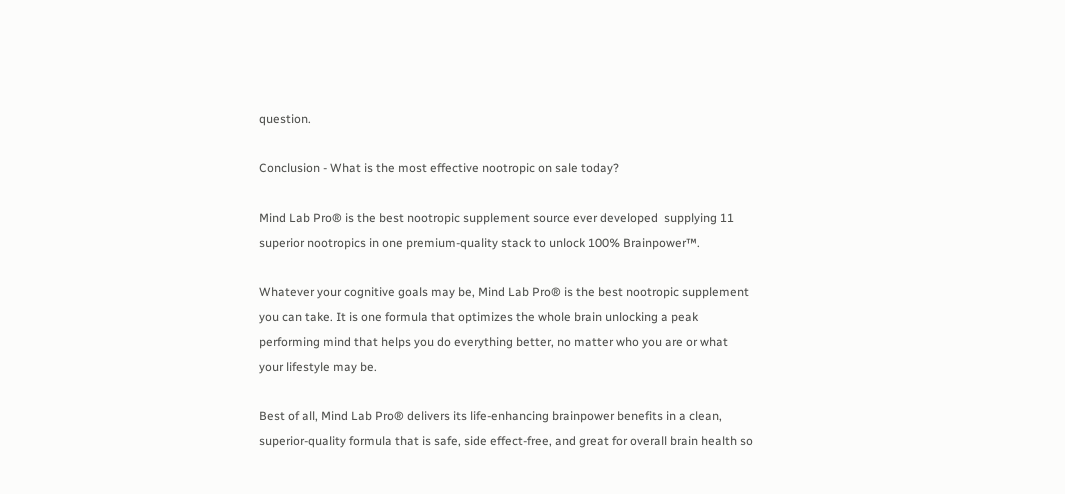question.

Conclusion - What is the most effective nootropic on sale today?

Mind Lab Pro® is the best nootropic supplement source ever developed  supplying 11 superior nootropics in one premium-quality stack to unlock 100% Brainpower™.

Whatever your cognitive goals may be, Mind Lab Pro® is the best nootropic supplement you can take. It is one formula that optimizes the whole brain unlocking a peak performing mind that helps you do everything better, no matter who you are or what your lifestyle may be.

Best of all, Mind Lab Pro® delivers its life-enhancing brainpower benefits in a clean, superior-quality formula that is safe, side effect-free, and great for overall brain health so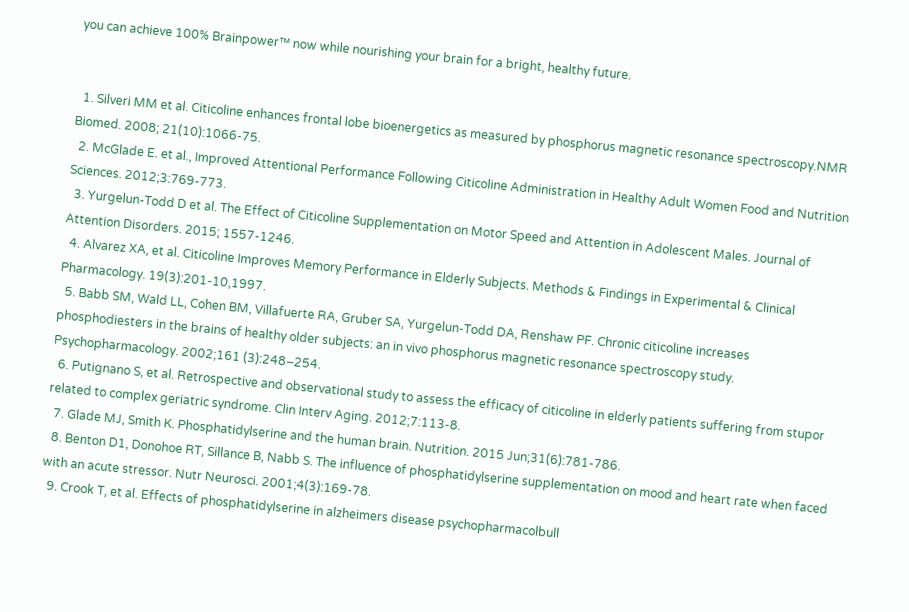you can achieve 100% Brainpower™ now while nourishing your brain for a bright, healthy future.


  1. Silveri MM et al. Citicoline enhances frontal lobe bioenergetics as measured by phosphorus magnetic resonance spectroscopy.NMR Biomed. 2008; 21(10):1066-75.
  2. McGlade E. et al., Improved Attentional Performance Following Citicoline Administration in Healthy Adult Women Food and Nutrition Sciences. 2012;3:769-773.
  3. Yurgelun-Todd D et al. The Effect of Citicoline Supplementation on Motor Speed and Attention in Adolescent Males. Journal of Attention Disorders. 2015; 1557-1246.
  4. Alvarez XA, et al. Citicoline Improves Memory Performance in Elderly Subjects. Methods & Findings in Experimental & Clinical Pharmacology. 19(3):201-10,1997.
  5. Babb SM, Wald LL, Cohen BM, Villafuerte RA, Gruber SA, Yurgelun-Todd DA, Renshaw PF. Chronic citicoline increases phosphodiesters in the brains of healthy older subjects: an in vivo phosphorus magnetic resonance spectroscopy study. Psychopharmacology. 2002;161 (3):248–254.
  6. Putignano S, et al. Retrospective and observational study to assess the efficacy of citicoline in elderly patients suffering from stupor related to complex geriatric syndrome. Clin Interv Aging. 2012;7:113-8.
  7. Glade MJ, Smith K. Phosphatidylserine and the human brain. Nutrition. 2015 Jun;31(6):781-786.
  8. Benton D1, Donohoe RT, Sillance B, Nabb S. The influence of phosphatidylserine supplementation on mood and heart rate when faced with an acute stressor. Nutr Neurosci. 2001;4(3):169-78.
  9. Crook T, et al. Effects of phosphatidylserine in alzheimers disease psychopharmacolbull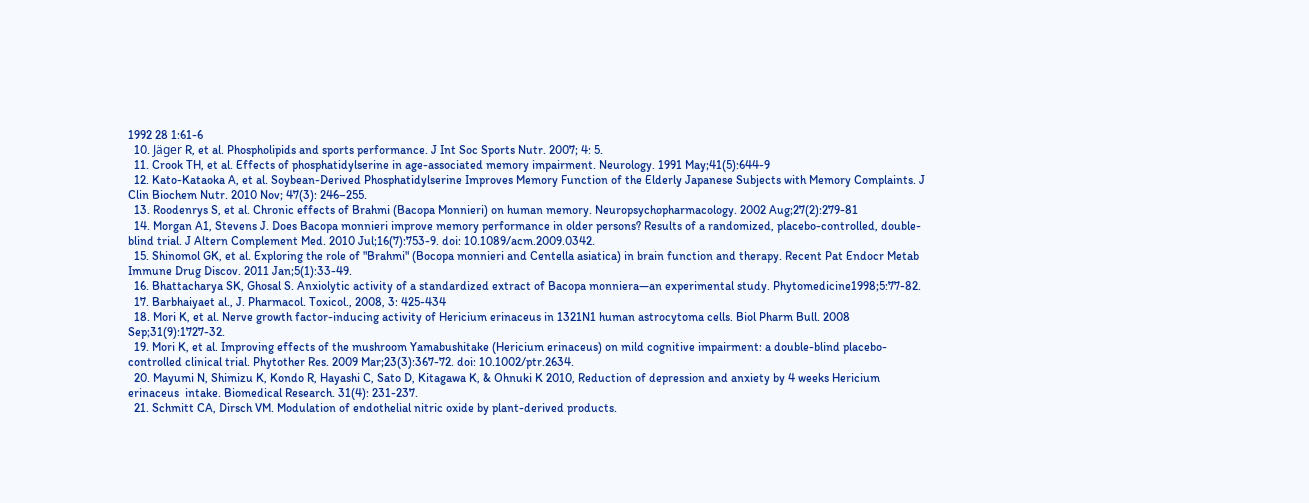1992 28 1:61-6
  10. Jäger R, et al. Phospholipids and sports performance. J Int Soc Sports Nutr. 2007; 4: 5.
  11. Crook TH, et al. Effects of phosphatidylserine in age-associated memory impairment. Neurology. 1991 May;41(5):644-9
  12. Kato-Kataoka A, et al. Soybean-Derived Phosphatidylserine Improves Memory Function of the Elderly Japanese Subjects with Memory Complaints. J Clin Biochem Nutr. 2010 Nov; 47(3): 246–255.
  13. Roodenrys S, et al. Chronic effects of Brahmi (Bacopa Monnieri) on human memory. Neuropsychopharmacology. 2002 Aug;27(2):279-81
  14. Morgan A1, Stevens J. Does Bacopa monnieri improve memory performance in older persons? Results of a randomized, placebo-controlled, double-blind trial. J Altern Complement Med. 2010 Jul;16(7):753-9. doi: 10.1089/acm.2009.0342.
  15. Shinomol GK, et al. Exploring the role of "Brahmi" (Bocopa monnieri and Centella asiatica) in brain function and therapy. Recent Pat Endocr Metab Immune Drug Discov. 2011 Jan;5(1):33-49.
  16. Bhattacharya SK, Ghosal S. Anxiolytic activity of a standardized extract of Bacopa monniera—an experimental study. Phytomedicine1998;5:77-82.
  17. Barbhaiyaet al., J. Pharmacol. Toxicol., 2008, 3: 425-434
  18. Mori K, et al. Nerve growth factor-inducing activity of Hericium erinaceus in 1321N1 human astrocytoma cells. Biol Pharm Bull. 2008 Sep;31(9):1727-32.
  19. Mori K, et al. Improving effects of the mushroom Yamabushitake (Hericium erinaceus) on mild cognitive impairment: a double-blind placebo-controlled clinical trial. Phytother Res. 2009 Mar;23(3):367-72. doi: 10.1002/ptr.2634.
  20. Mayumi N, Shimizu K, Kondo R, Hayashi C, Sato D, Kitagawa K, & Ohnuki K 2010, Reduction of depression and anxiety by 4 weeks Hericium erinaceus  intake. Biomedical Research. 31(4): 231-237.
  21. Schmitt CA, Dirsch VM. Modulation of endothelial nitric oxide by plant-derived products.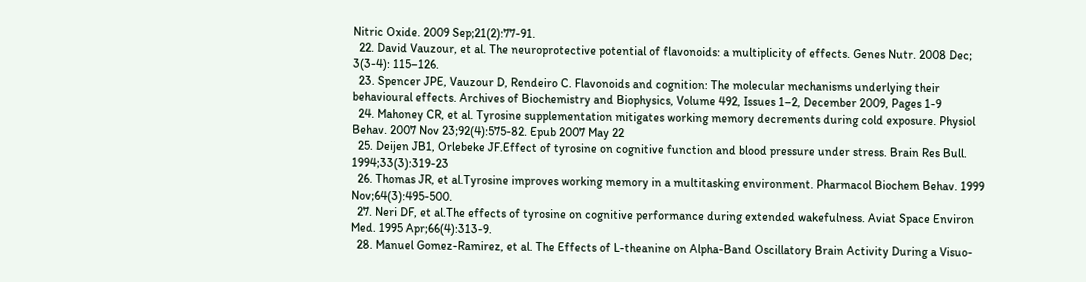Nitric Oxide. 2009 Sep;21(2):77-91.
  22. David Vauzour, et al. The neuroprotective potential of flavonoids: a multiplicity of effects. Genes Nutr. 2008 Dec; 3(3-4): 115–126.
  23. Spencer JPE, Vauzour D, Rendeiro C. Flavonoids and cognition: The molecular mechanisms underlying their behavioural effects. Archives of Biochemistry and Biophysics, Volume 492, Issues 1–2, December 2009, Pages 1-9
  24. Mahoney CR, et al. Tyrosine supplementation mitigates working memory decrements during cold exposure. Physiol Behav. 2007 Nov 23;92(4):575-82. Epub 2007 May 22
  25. Deijen JB1, Orlebeke JF.Effect of tyrosine on cognitive function and blood pressure under stress. Brain Res Bull. 1994;33(3):319-23
  26. Thomas JR, et al.Tyrosine improves working memory in a multitasking environment. Pharmacol Biochem Behav. 1999 Nov;64(3):495-500.
  27. Neri DF, et al.The effects of tyrosine on cognitive performance during extended wakefulness. Aviat Space Environ Med. 1995 Apr;66(4):313-9.
  28. Manuel Gomez-Ramirez, et al. The Effects of L-theanine on Alpha-Band Oscillatory Brain Activity During a Visuo-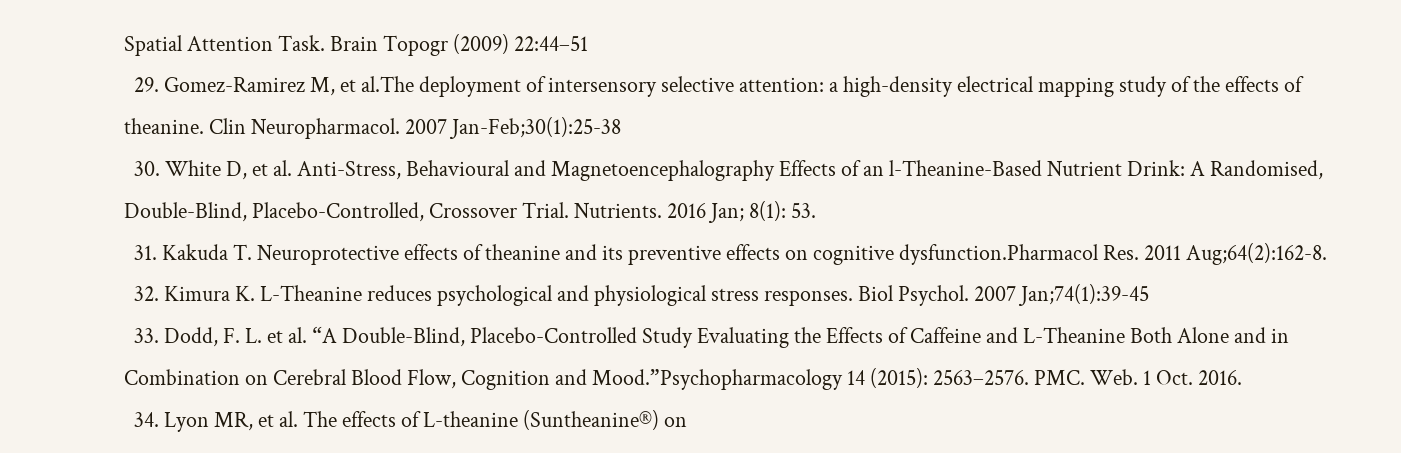Spatial Attention Task. Brain Topogr (2009) 22:44–51
  29. Gomez-Ramirez M, et al.The deployment of intersensory selective attention: a high-density electrical mapping study of the effects of theanine. Clin Neuropharmacol. 2007 Jan-Feb;30(1):25-38
  30. White D, et al. Anti-Stress, Behavioural and Magnetoencephalography Effects of an l-Theanine-Based Nutrient Drink: A Randomised, Double-Blind, Placebo-Controlled, Crossover Trial. Nutrients. 2016 Jan; 8(1): 53.
  31. Kakuda T. Neuroprotective effects of theanine and its preventive effects on cognitive dysfunction.Pharmacol Res. 2011 Aug;64(2):162-8.
  32. Kimura K. L-Theanine reduces psychological and physiological stress responses. Biol Psychol. 2007 Jan;74(1):39-45
  33. Dodd, F. L. et al. “A Double-Blind, Placebo-Controlled Study Evaluating the Effects of Caffeine and L-Theanine Both Alone and in Combination on Cerebral Blood Flow, Cognition and Mood.”Psychopharmacology 14 (2015): 2563–2576. PMC. Web. 1 Oct. 2016.
  34. Lyon MR, et al. The effects of L-theanine (Suntheanine®) on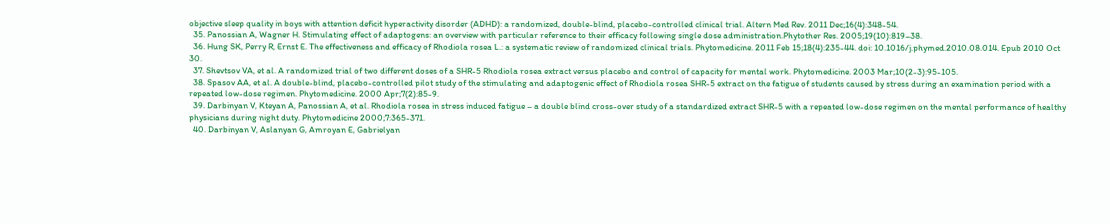objective sleep quality in boys with attention deficit hyperactivity disorder (ADHD): a randomized, double-blind, placebo-controlled clinical trial. Altern Med Rev. 2011 Dec;16(4):348-54.
  35. Panossian A, Wagner H. Stimulating effect of adaptogens: an overview with particular reference to their efficacy following single dose administration.Phytother Res. 2005;19(10):819–38.
  36. Hung SK, Perry R, Ernst E. The effectiveness and efficacy of Rhodiola rosea L.: a systematic review of randomized clinical trials. Phytomedicine. 2011 Feb 15;18(4):235-44. doi: 10.1016/j.phymed.2010.08.014. Epub 2010 Oct 30.
  37. Shevtsov VA, et al. A randomized trial of two different doses of a SHR-5 Rhodiola rosea extract versus placebo and control of capacity for mental work. Phytomedicine. 2003 Mar;10(2-3):95-105.
  38. Spasov AA, et al. A double-blind, placebo-controlled pilot study of the stimulating and adaptogenic effect of Rhodiola rosea SHR-5 extract on the fatigue of students caused by stress during an examination period with a repeated low-dose regimen. Phytomedicine. 2000 Apr;7(2):85-9.
  39. Darbinyan V, Kteyan A, Panossian A, et al. Rhodiola rosea in stress induced fatigue – a double blind cross-over study of a standardized extract SHR-5 with a repeated low-dose regimen on the mental performance of healthy physicians during night duty. Phytomedicine 2000;7:365-371.
  40. Darbinyan V, Aslanyan G, Amroyan E, Gabrielyan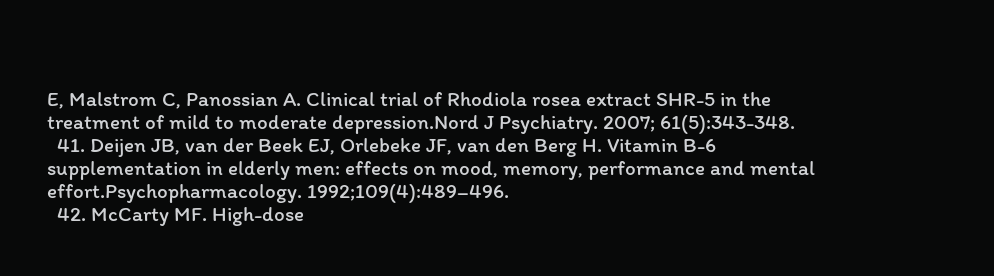E, Malstrom C, Panossian A. Clinical trial of Rhodiola rosea extract SHR-5 in the treatment of mild to moderate depression.Nord J Psychiatry. 2007; 61(5):343-348.
  41. Deijen JB, van der Beek EJ, Orlebeke JF, van den Berg H. Vitamin B-6 supplementation in elderly men: effects on mood, memory, performance and mental effort.Psychopharmacology. 1992;109(4):489–496.
  42. McCarty MF. High-dose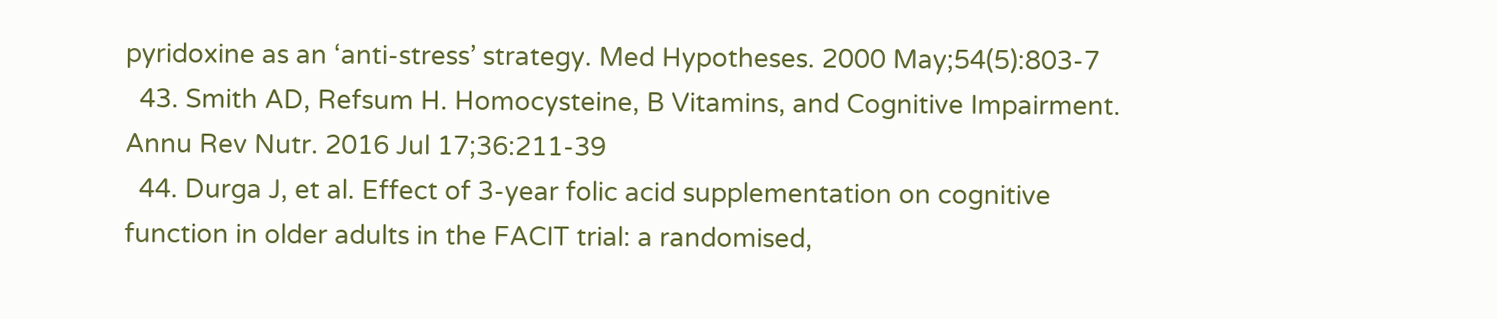pyridoxine as an ‘anti-stress’ strategy. Med Hypotheses. 2000 May;54(5):803-7
  43. Smith AD, Refsum H. Homocysteine, B Vitamins, and Cognitive Impairment. Annu Rev Nutr. 2016 Jul 17;36:211-39
  44. Durga J, et al. Effect of 3-year folic acid supplementation on cognitive function in older adults in the FACIT trial: a randomised,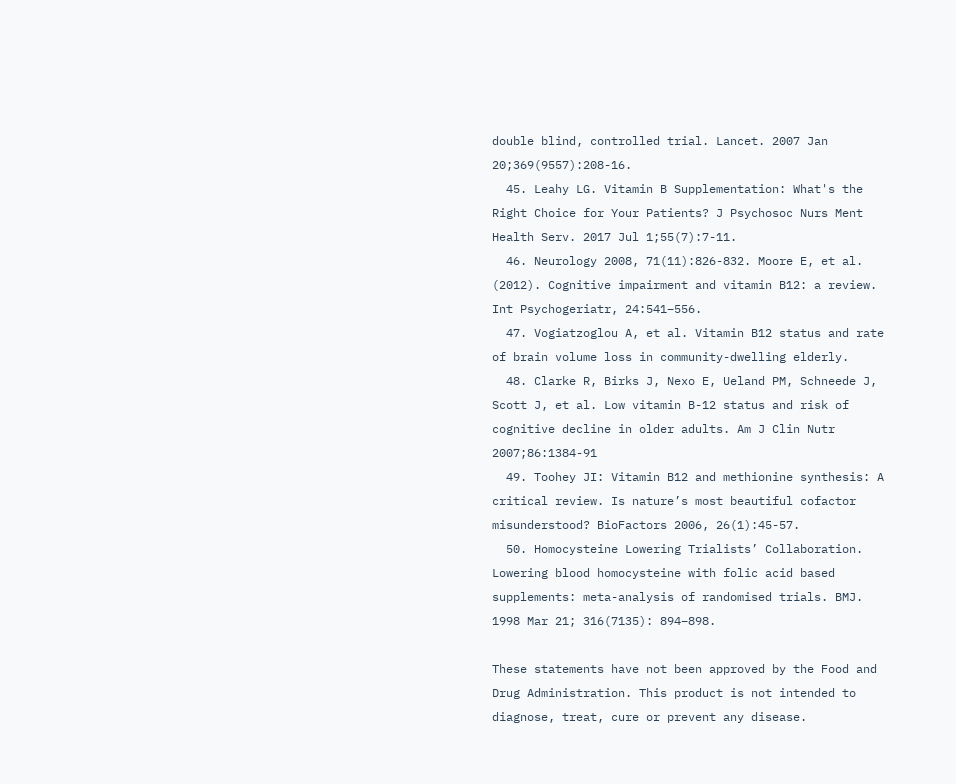double blind, controlled trial. Lancet. 2007 Jan 20;369(9557):208-16.
  45. Leahy LG. Vitamin B Supplementation: What's the Right Choice for Your Patients? J Psychosoc Nurs Ment Health Serv. 2017 Jul 1;55(7):7-11.
  46. Neurology 2008, 71(11):826-832. Moore E, et al. (2012). Cognitive impairment and vitamin B12: a review. Int Psychogeriatr, 24:541–556.
  47. Vogiatzoglou A, et al. Vitamin B12 status and rate of brain volume loss in community-dwelling elderly.
  48. Clarke R, Birks J, Nexo E, Ueland PM, Schneede J, Scott J, et al. Low vitamin B-12 status and risk of cognitive decline in older adults. Am J Clin Nutr 2007;86:1384-91
  49. Toohey JI: Vitamin B12 and methionine synthesis: A critical review. Is nature’s most beautiful cofactor misunderstood? BioFactors 2006, 26(1):45-57.
  50. Homocysteine Lowering Trialists’ Collaboration. Lowering blood homocysteine with folic acid based supplements: meta-analysis of randomised trials. BMJ. 1998 Mar 21; 316(7135): 894–898.

These statements have not been approved by the Food and Drug Administration. This product is not intended to diagnose, treat, cure or prevent any disease.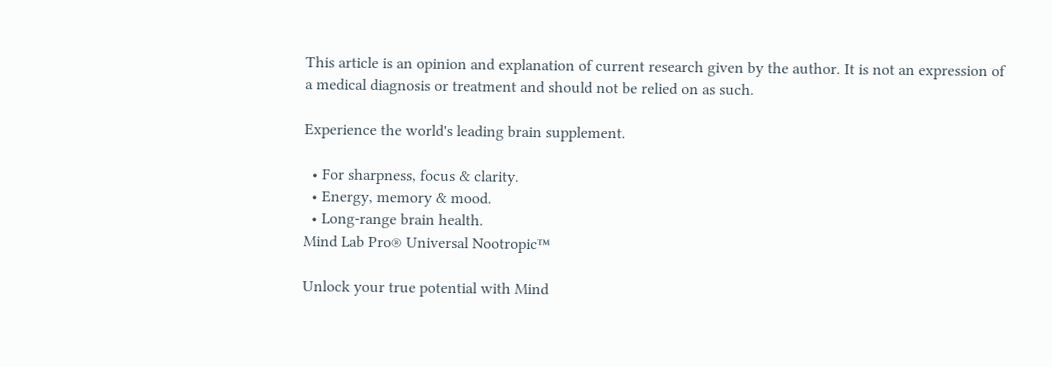This article is an opinion and explanation of current research given by the author. It is not an expression of a medical diagnosis or treatment and should not be relied on as such.

Experience the world's leading brain supplement.

  • For sharpness, focus & clarity.
  • Energy, memory & mood.
  • Long-range brain health.
Mind Lab Pro® Universal Nootropic™

Unlock your true potential with Mind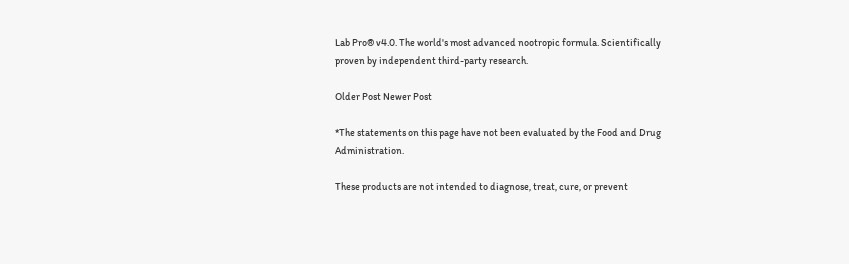Lab Pro® v4.0. The world's most advanced nootropic formula. Scientifically proven by independent third-party research.

Older Post Newer Post

*The statements on this page have not been evaluated by the Food and Drug Administration.

These products are not intended to diagnose, treat, cure, or prevent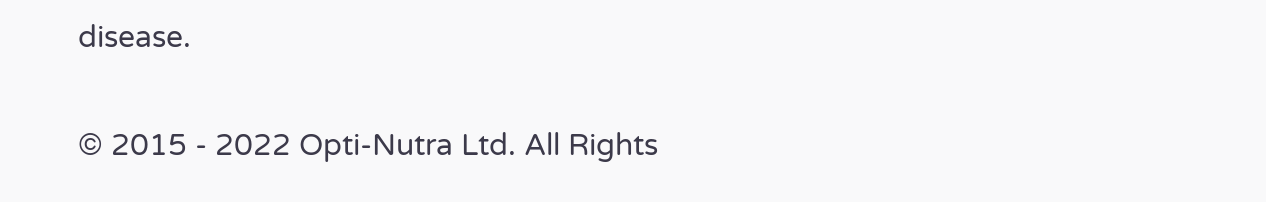disease.

© 2015 - 2022 Opti-Nutra Ltd. All Rights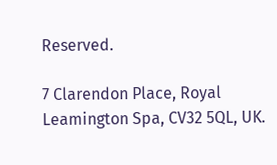Reserved.

7 Clarendon Place, Royal Leamington Spa, CV32 5QL, UK.